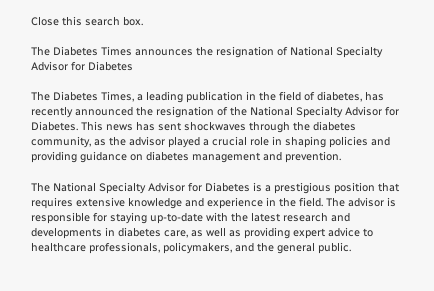Close this search box.

The Diabetes Times announces the resignation of National Specialty Advisor for Diabetes

The Diabetes Times, a leading publication in the field of diabetes, has recently announced the resignation of the National Specialty Advisor for Diabetes. This news has sent shockwaves through the diabetes community, as the advisor played a crucial role in shaping policies and providing guidance on diabetes management and prevention.

The National Specialty Advisor for Diabetes is a prestigious position that requires extensive knowledge and experience in the field. The advisor is responsible for staying up-to-date with the latest research and developments in diabetes care, as well as providing expert advice to healthcare professionals, policymakers, and the general public.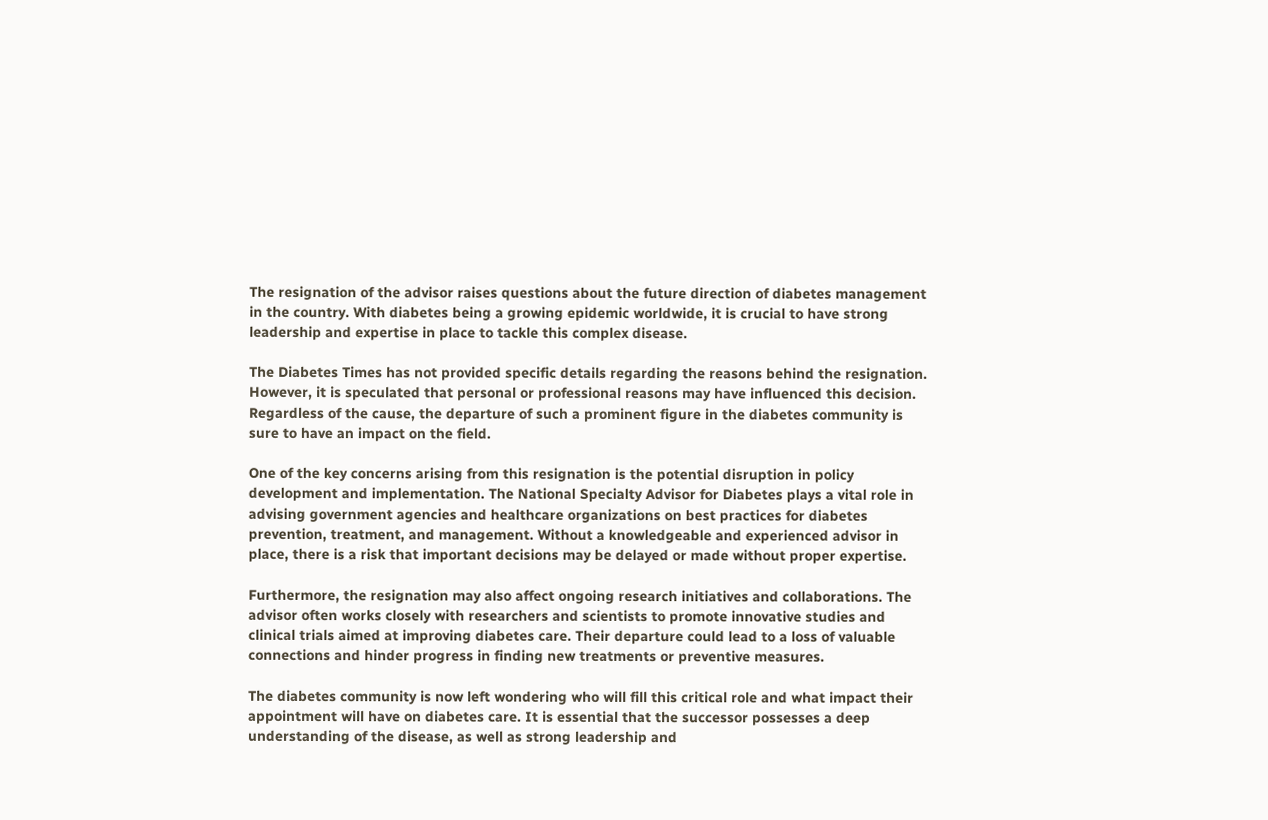The resignation of the advisor raises questions about the future direction of diabetes management in the country. With diabetes being a growing epidemic worldwide, it is crucial to have strong leadership and expertise in place to tackle this complex disease.

The Diabetes Times has not provided specific details regarding the reasons behind the resignation. However, it is speculated that personal or professional reasons may have influenced this decision. Regardless of the cause, the departure of such a prominent figure in the diabetes community is sure to have an impact on the field.

One of the key concerns arising from this resignation is the potential disruption in policy development and implementation. The National Specialty Advisor for Diabetes plays a vital role in advising government agencies and healthcare organizations on best practices for diabetes prevention, treatment, and management. Without a knowledgeable and experienced advisor in place, there is a risk that important decisions may be delayed or made without proper expertise.

Furthermore, the resignation may also affect ongoing research initiatives and collaborations. The advisor often works closely with researchers and scientists to promote innovative studies and clinical trials aimed at improving diabetes care. Their departure could lead to a loss of valuable connections and hinder progress in finding new treatments or preventive measures.

The diabetes community is now left wondering who will fill this critical role and what impact their appointment will have on diabetes care. It is essential that the successor possesses a deep understanding of the disease, as well as strong leadership and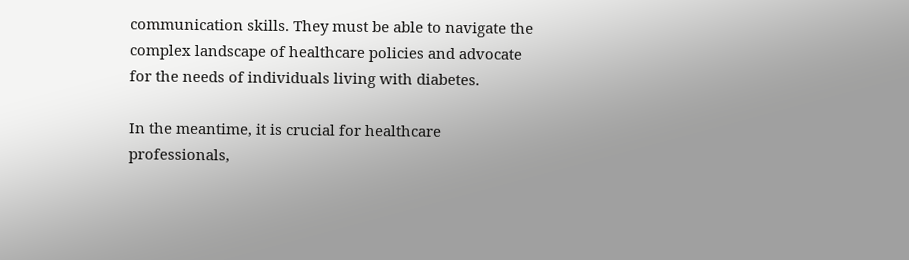communication skills. They must be able to navigate the complex landscape of healthcare policies and advocate for the needs of individuals living with diabetes.

In the meantime, it is crucial for healthcare professionals,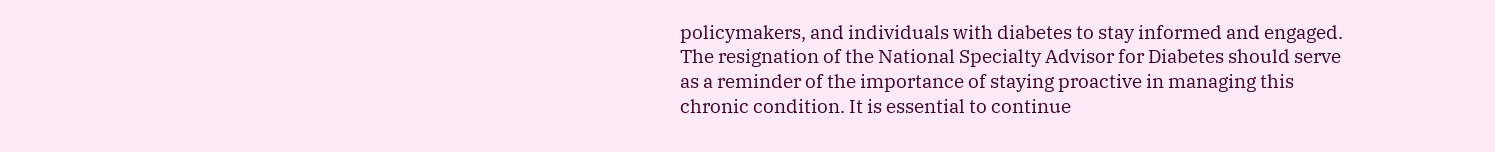policymakers, and individuals with diabetes to stay informed and engaged. The resignation of the National Specialty Advisor for Diabetes should serve as a reminder of the importance of staying proactive in managing this chronic condition. It is essential to continue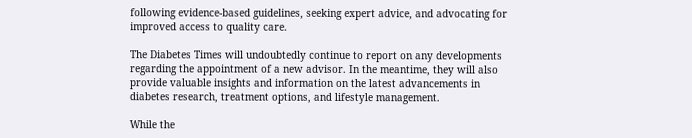following evidence-based guidelines, seeking expert advice, and advocating for improved access to quality care.

The Diabetes Times will undoubtedly continue to report on any developments regarding the appointment of a new advisor. In the meantime, they will also provide valuable insights and information on the latest advancements in diabetes research, treatment options, and lifestyle management.

While the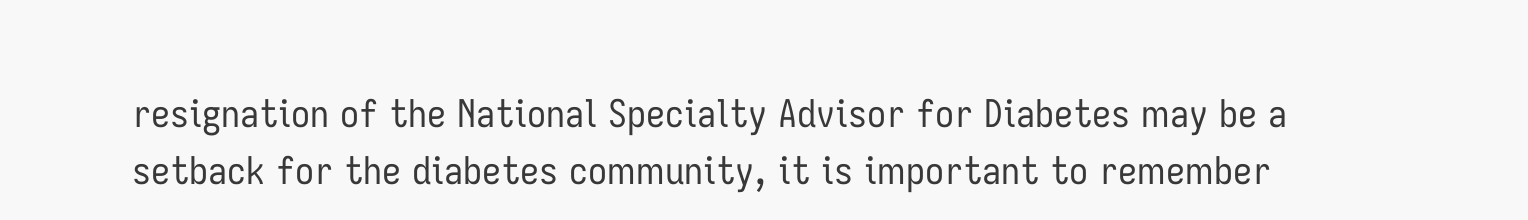resignation of the National Specialty Advisor for Diabetes may be a setback for the diabetes community, it is important to remember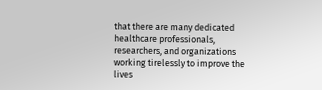that there are many dedicated healthcare professionals, researchers, and organizations working tirelessly to improve the lives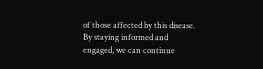of those affected by this disease. By staying informed and engaged, we can continue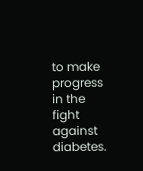to make progress in the fight against diabetes.